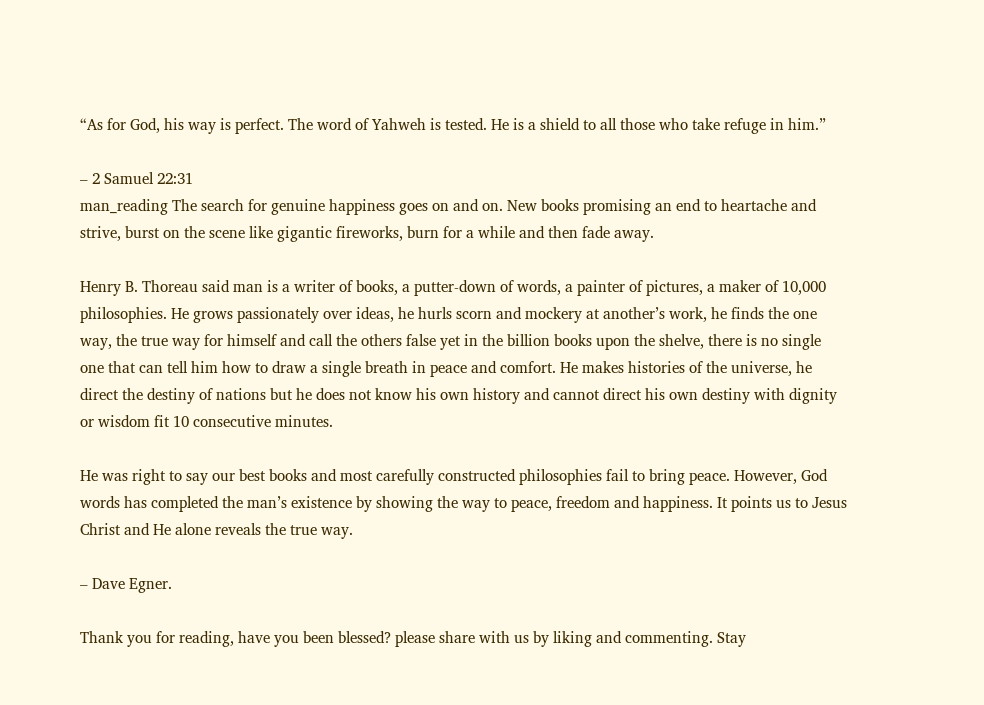“As for God, his way is perfect. The word of Yahweh is tested. He is a shield to all those who take refuge in him.”

– 2 Samuel 22:31
man_reading The search for genuine happiness goes on and on. New books promising an end to heartache and strive, burst on the scene like gigantic fireworks, burn for a while and then fade away.

Henry B. Thoreau said man is a writer of books, a putter-down of words, a painter of pictures, a maker of 10,000 philosophies. He grows passionately over ideas, he hurls scorn and mockery at another’s work, he finds the one way, the true way for himself and call the others false yet in the billion books upon the shelve, there is no single one that can tell him how to draw a single breath in peace and comfort. He makes histories of the universe, he direct the destiny of nations but he does not know his own history and cannot direct his own destiny with dignity or wisdom fit 10 consecutive minutes.

He was right to say our best books and most carefully constructed philosophies fail to bring peace. However, God words has completed the man’s existence by showing the way to peace, freedom and happiness. It points us to Jesus Christ and He alone reveals the true way.

– Dave Egner.

Thank you for reading, have you been blessed? please share with us by liking and commenting. Stay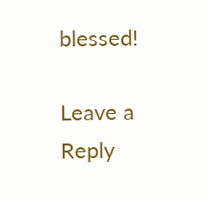blessed!

Leave a Reply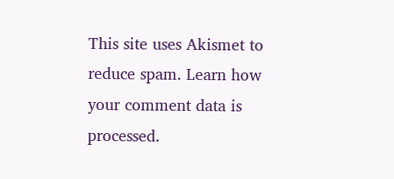This site uses Akismet to reduce spam. Learn how your comment data is processed.